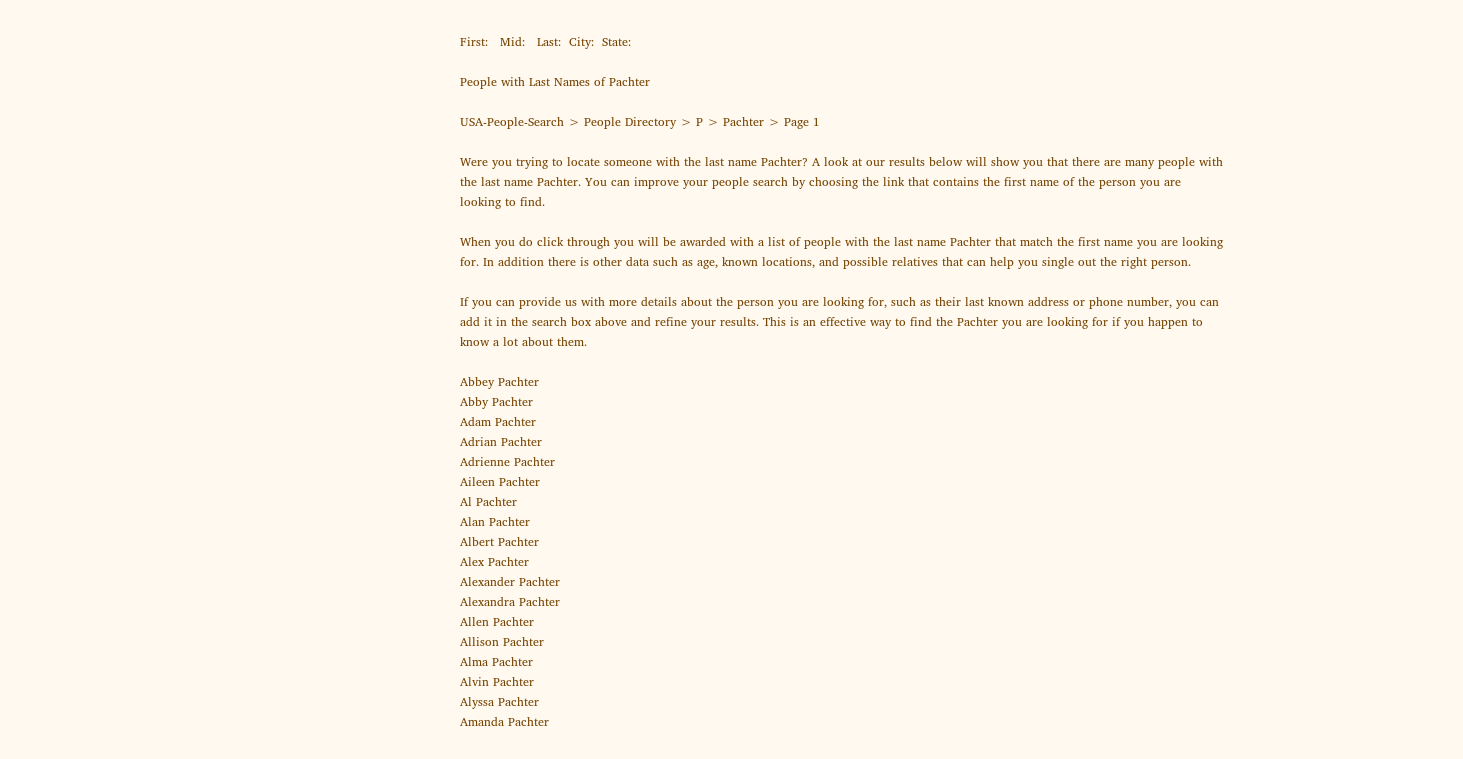First:   Mid:   Last:  City:  State:

People with Last Names of Pachter

USA-People-Search > People Directory > P > Pachter > Page 1

Were you trying to locate someone with the last name Pachter? A look at our results below will show you that there are many people with the last name Pachter. You can improve your people search by choosing the link that contains the first name of the person you are looking to find.

When you do click through you will be awarded with a list of people with the last name Pachter that match the first name you are looking for. In addition there is other data such as age, known locations, and possible relatives that can help you single out the right person.

If you can provide us with more details about the person you are looking for, such as their last known address or phone number, you can add it in the search box above and refine your results. This is an effective way to find the Pachter you are looking for if you happen to know a lot about them.

Abbey Pachter
Abby Pachter
Adam Pachter
Adrian Pachter
Adrienne Pachter
Aileen Pachter
Al Pachter
Alan Pachter
Albert Pachter
Alex Pachter
Alexander Pachter
Alexandra Pachter
Allen Pachter
Allison Pachter
Alma Pachter
Alvin Pachter
Alyssa Pachter
Amanda Pachter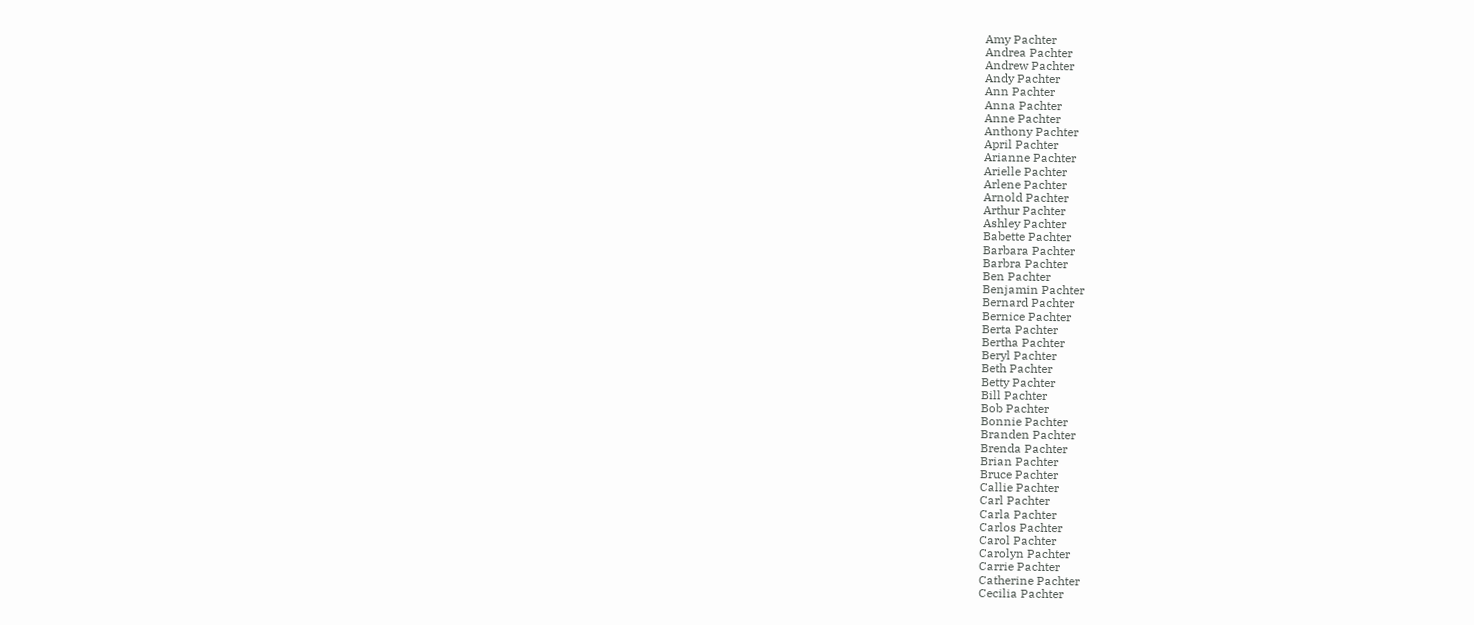Amy Pachter
Andrea Pachter
Andrew Pachter
Andy Pachter
Ann Pachter
Anna Pachter
Anne Pachter
Anthony Pachter
April Pachter
Arianne Pachter
Arielle Pachter
Arlene Pachter
Arnold Pachter
Arthur Pachter
Ashley Pachter
Babette Pachter
Barbara Pachter
Barbra Pachter
Ben Pachter
Benjamin Pachter
Bernard Pachter
Bernice Pachter
Berta Pachter
Bertha Pachter
Beryl Pachter
Beth Pachter
Betty Pachter
Bill Pachter
Bob Pachter
Bonnie Pachter
Branden Pachter
Brenda Pachter
Brian Pachter
Bruce Pachter
Callie Pachter
Carl Pachter
Carla Pachter
Carlos Pachter
Carol Pachter
Carolyn Pachter
Carrie Pachter
Catherine Pachter
Cecilia Pachter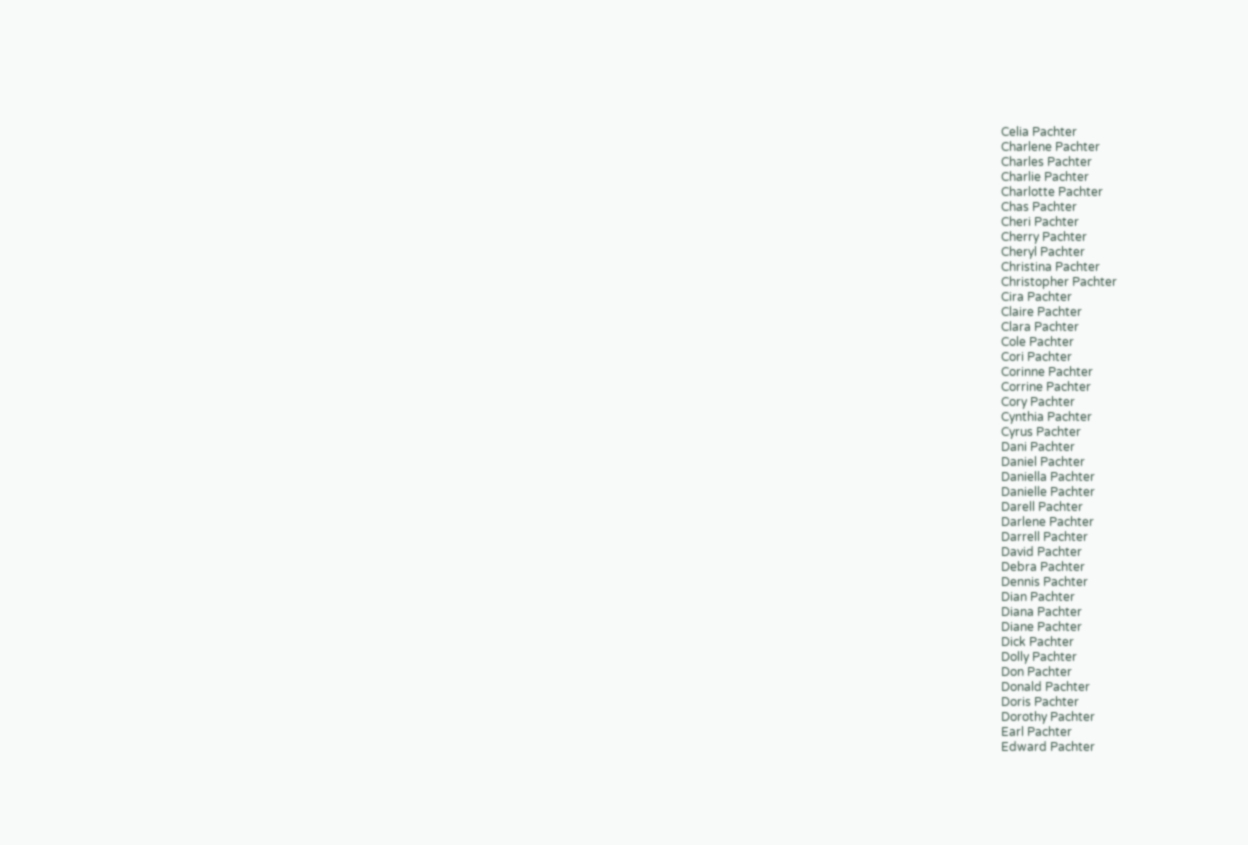Celia Pachter
Charlene Pachter
Charles Pachter
Charlie Pachter
Charlotte Pachter
Chas Pachter
Cheri Pachter
Cherry Pachter
Cheryl Pachter
Christina Pachter
Christopher Pachter
Cira Pachter
Claire Pachter
Clara Pachter
Cole Pachter
Cori Pachter
Corinne Pachter
Corrine Pachter
Cory Pachter
Cynthia Pachter
Cyrus Pachter
Dani Pachter
Daniel Pachter
Daniella Pachter
Danielle Pachter
Darell Pachter
Darlene Pachter
Darrell Pachter
David Pachter
Debra Pachter
Dennis Pachter
Dian Pachter
Diana Pachter
Diane Pachter
Dick Pachter
Dolly Pachter
Don Pachter
Donald Pachter
Doris Pachter
Dorothy Pachter
Earl Pachter
Edward Pachter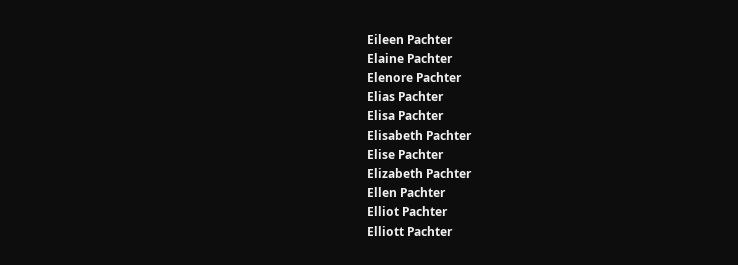Eileen Pachter
Elaine Pachter
Elenore Pachter
Elias Pachter
Elisa Pachter
Elisabeth Pachter
Elise Pachter
Elizabeth Pachter
Ellen Pachter
Elliot Pachter
Elliott Pachter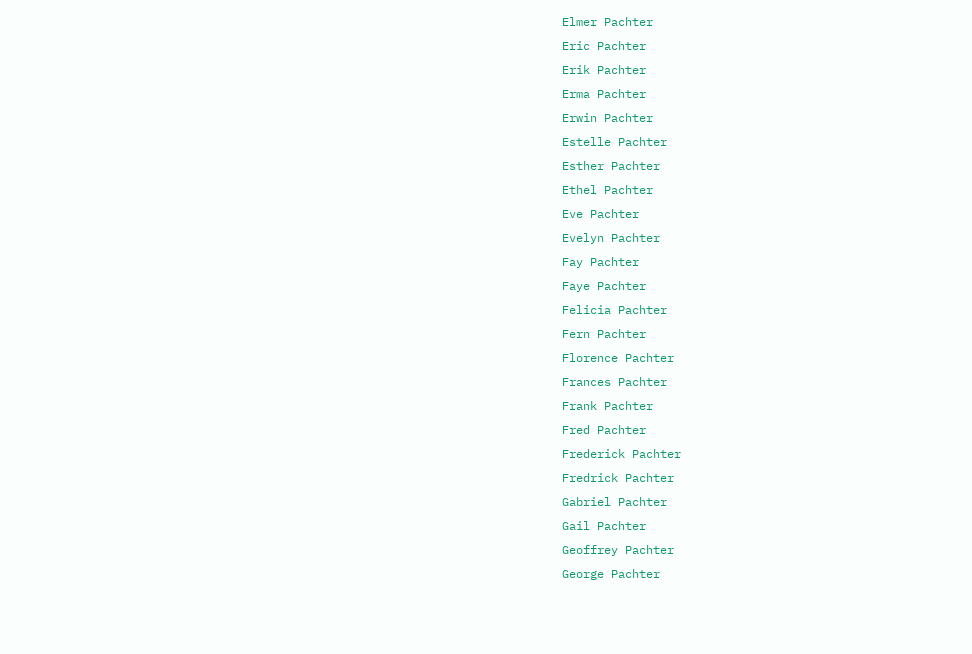Elmer Pachter
Eric Pachter
Erik Pachter
Erma Pachter
Erwin Pachter
Estelle Pachter
Esther Pachter
Ethel Pachter
Eve Pachter
Evelyn Pachter
Fay Pachter
Faye Pachter
Felicia Pachter
Fern Pachter
Florence Pachter
Frances Pachter
Frank Pachter
Fred Pachter
Frederick Pachter
Fredrick Pachter
Gabriel Pachter
Gail Pachter
Geoffrey Pachter
George Pachter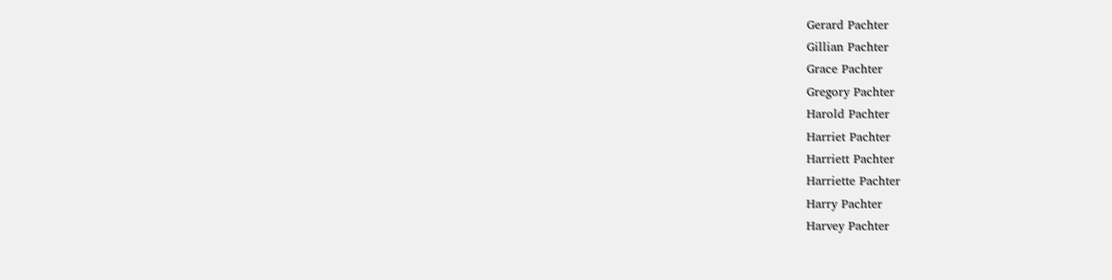Gerard Pachter
Gillian Pachter
Grace Pachter
Gregory Pachter
Harold Pachter
Harriet Pachter
Harriett Pachter
Harriette Pachter
Harry Pachter
Harvey Pachter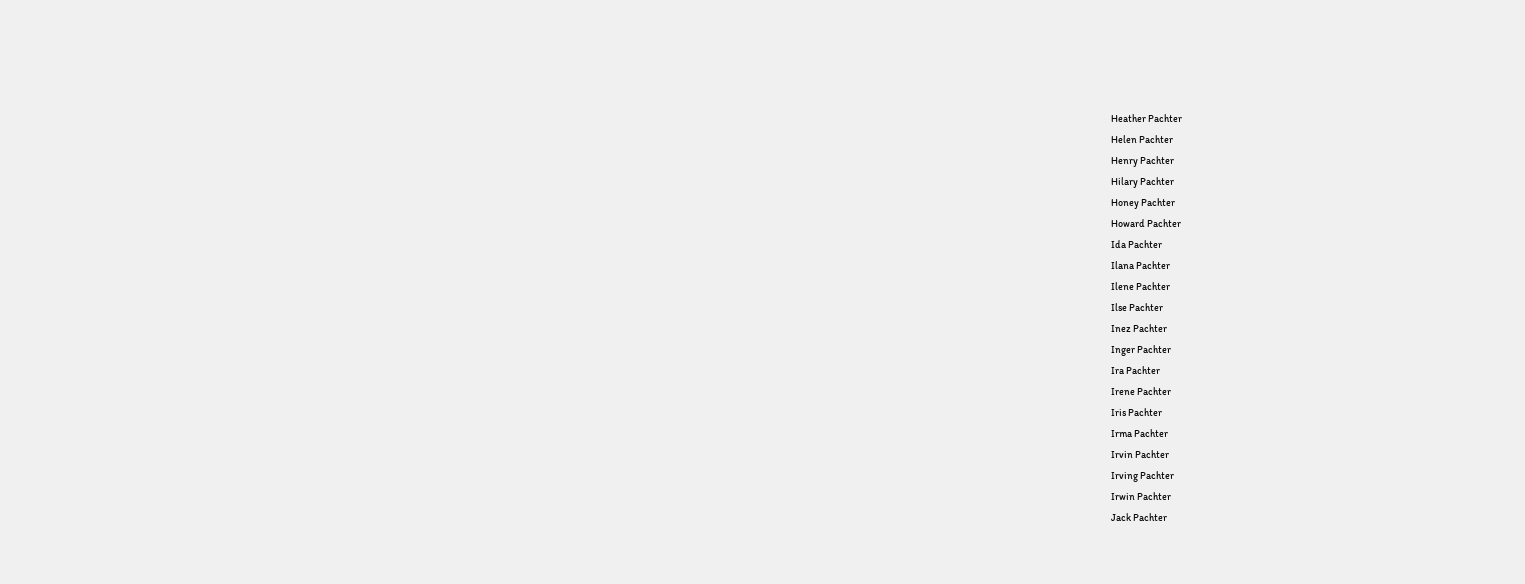Heather Pachter
Helen Pachter
Henry Pachter
Hilary Pachter
Honey Pachter
Howard Pachter
Ida Pachter
Ilana Pachter
Ilene Pachter
Ilse Pachter
Inez Pachter
Inger Pachter
Ira Pachter
Irene Pachter
Iris Pachter
Irma Pachter
Irvin Pachter
Irving Pachter
Irwin Pachter
Jack Pachter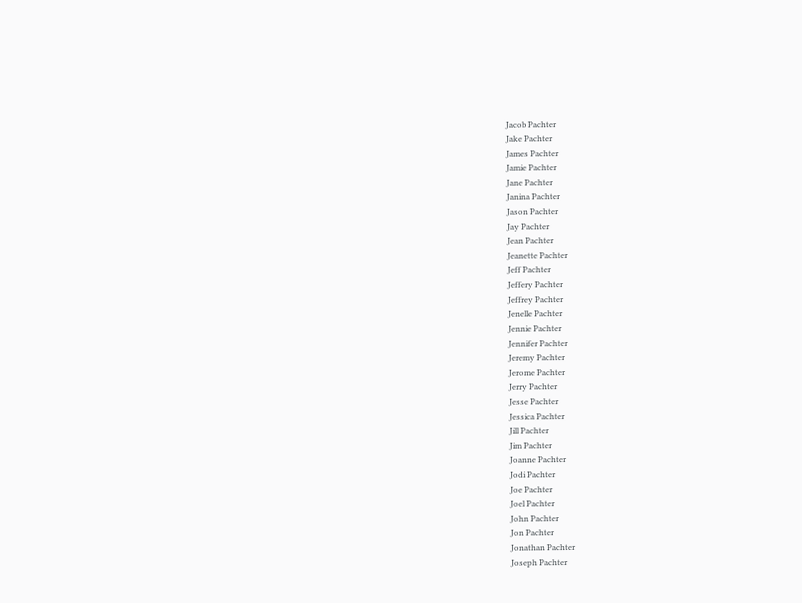Jacob Pachter
Jake Pachter
James Pachter
Jamie Pachter
Jane Pachter
Janina Pachter
Jason Pachter
Jay Pachter
Jean Pachter
Jeanette Pachter
Jeff Pachter
Jeffery Pachter
Jeffrey Pachter
Jenelle Pachter
Jennie Pachter
Jennifer Pachter
Jeremy Pachter
Jerome Pachter
Jerry Pachter
Jesse Pachter
Jessica Pachter
Jill Pachter
Jim Pachter
Joanne Pachter
Jodi Pachter
Joe Pachter
Joel Pachter
John Pachter
Jon Pachter
Jonathan Pachter
Joseph Pachter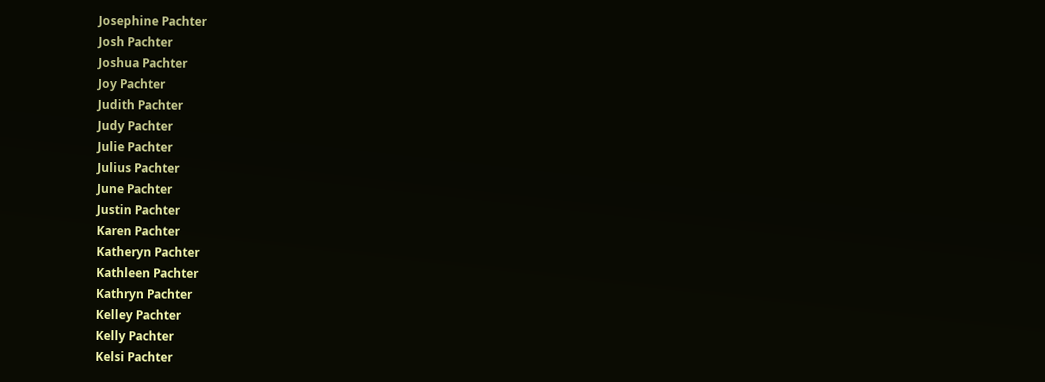Josephine Pachter
Josh Pachter
Joshua Pachter
Joy Pachter
Judith Pachter
Judy Pachter
Julie Pachter
Julius Pachter
June Pachter
Justin Pachter
Karen Pachter
Katheryn Pachter
Kathleen Pachter
Kathryn Pachter
Kelley Pachter
Kelly Pachter
Kelsi Pachter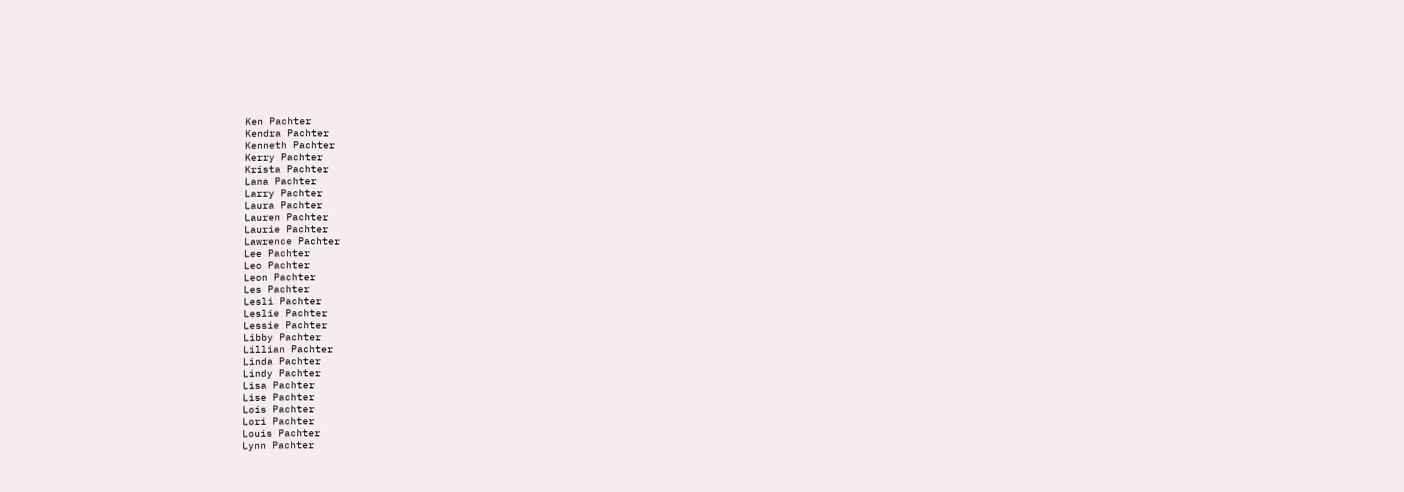Ken Pachter
Kendra Pachter
Kenneth Pachter
Kerry Pachter
Krista Pachter
Lana Pachter
Larry Pachter
Laura Pachter
Lauren Pachter
Laurie Pachter
Lawrence Pachter
Lee Pachter
Leo Pachter
Leon Pachter
Les Pachter
Lesli Pachter
Leslie Pachter
Lessie Pachter
Libby Pachter
Lillian Pachter
Linda Pachter
Lindy Pachter
Lisa Pachter
Lise Pachter
Lois Pachter
Lori Pachter
Louis Pachter
Lynn Pachter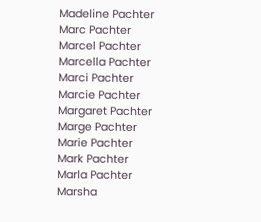Madeline Pachter
Marc Pachter
Marcel Pachter
Marcella Pachter
Marci Pachter
Marcie Pachter
Margaret Pachter
Marge Pachter
Marie Pachter
Mark Pachter
Marla Pachter
Marsha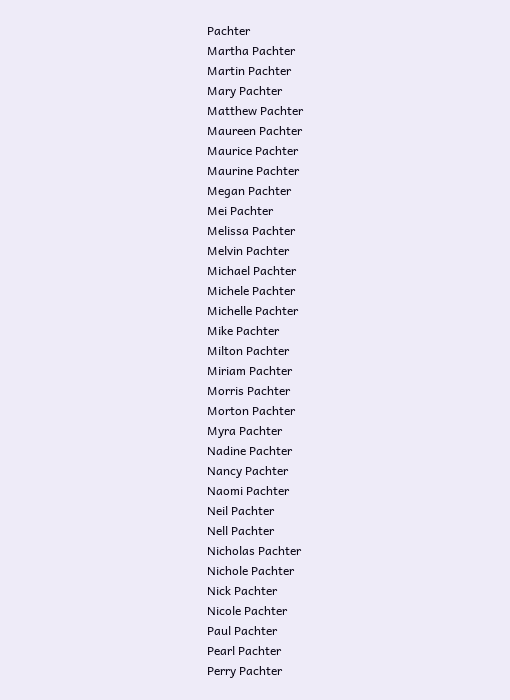Pachter
Martha Pachter
Martin Pachter
Mary Pachter
Matthew Pachter
Maureen Pachter
Maurice Pachter
Maurine Pachter
Megan Pachter
Mei Pachter
Melissa Pachter
Melvin Pachter
Michael Pachter
Michele Pachter
Michelle Pachter
Mike Pachter
Milton Pachter
Miriam Pachter
Morris Pachter
Morton Pachter
Myra Pachter
Nadine Pachter
Nancy Pachter
Naomi Pachter
Neil Pachter
Nell Pachter
Nicholas Pachter
Nichole Pachter
Nick Pachter
Nicole Pachter
Paul Pachter
Pearl Pachter
Perry Pachter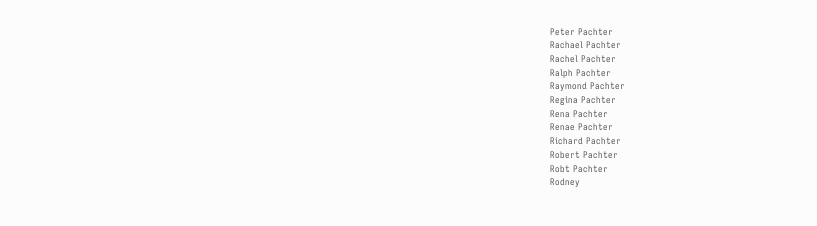Peter Pachter
Rachael Pachter
Rachel Pachter
Ralph Pachter
Raymond Pachter
Regina Pachter
Rena Pachter
Renae Pachter
Richard Pachter
Robert Pachter
Robt Pachter
Rodney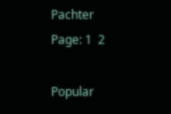Pachter
Page: 1  2

Popular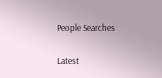People Searches

Latest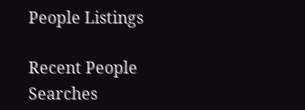People Listings

Recent People Searches